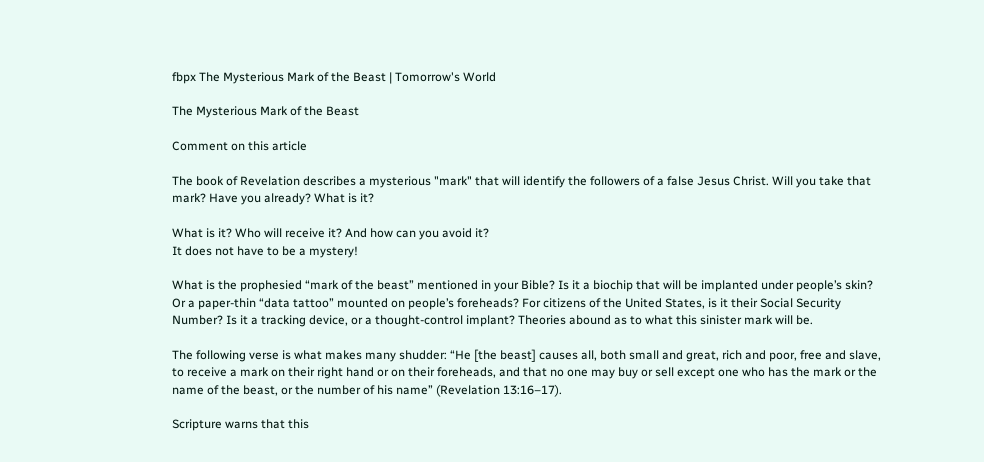fbpx The Mysterious Mark of the Beast | Tomorrow's World

The Mysterious Mark of the Beast

Comment on this article

The book of Revelation describes a mysterious "mark" that will identify the followers of a false Jesus Christ. Will you take that mark? Have you already? What is it?

What is it? Who will receive it? And how can you avoid it?
It does not have to be a mystery!

What is the prophesied “mark of the beast” mentioned in your Bible? Is it a biochip that will be implanted under people’s skin? Or a paper-thin “data tattoo” mounted on people’s foreheads? For citizens of the United States, is it their Social Security Number? Is it a tracking device, or a thought-control implant? Theories abound as to what this sinister mark will be.

The following verse is what makes many shudder: “He [the beast] causes all, both small and great, rich and poor, free and slave, to receive a mark on their right hand or on their foreheads, and that no one may buy or sell except one who has the mark or the name of the beast, or the number of his name” (Revelation 13:16–17).

Scripture warns that this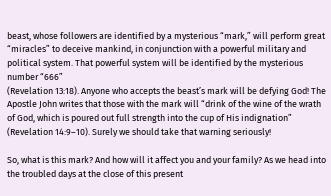beast, whose followers are identified by a mysterious “mark,” will perform great “miracles” to deceive mankind, in conjunction with a powerful military and political system. That powerful system will be identified by the mysterious number “666”
(Revelation 13:18). Anyone who accepts the beast’s mark will be defying God! The Apostle John writes that those with the mark will “drink of the wine of the wrath of God, which is poured out full strength into the cup of His indignation” (Revelation 14:9–10). Surely we should take that warning seriously!

So, what is this mark? And how will it affect you and your family? As we head into the troubled days at the close of this present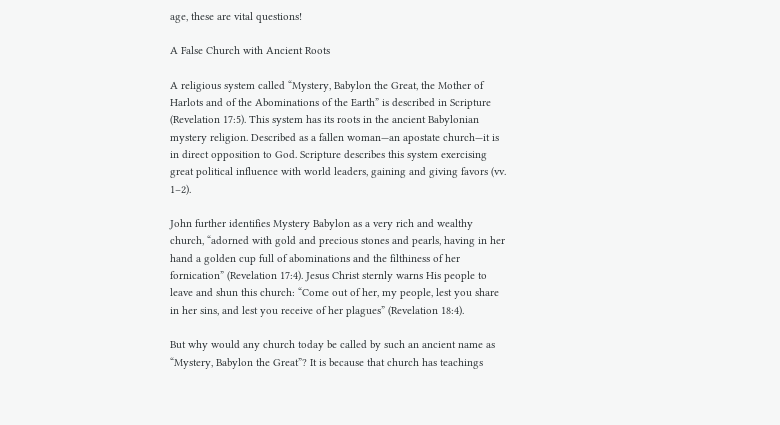age, these are vital questions!

A False Church with Ancient Roots

A religious system called “Mystery, Babylon the Great, the Mother of Harlots and of the Abominations of the Earth” is described in Scripture (Revelation 17:5). This system has its roots in the ancient Babylonian mystery religion. Described as a fallen woman—an apostate church—it is in direct opposition to God. Scripture describes this system exercising great political influence with world leaders, gaining and giving favors (vv. 1–2).

John further identifies Mystery Babylon as a very rich and wealthy church, “adorned with gold and precious stones and pearls, having in her hand a golden cup full of abominations and the filthiness of her fornication” (Revelation 17:4). Jesus Christ sternly warns His people to leave and shun this church: “Come out of her, my people, lest you share in her sins, and lest you receive of her plagues” (Revelation 18:4).

But why would any church today be called by such an ancient name as “Mystery, Babylon the Great”? It is because that church has teachings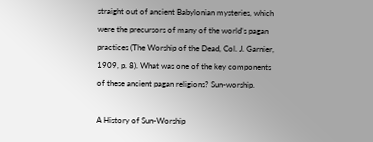straight out of ancient Babylonian mysteries, which were the precursors of many of the world’s pagan practices (The Worship of the Dead, Col. J. Garnier, 1909, p. 8). What was one of the key components of these ancient pagan religions? Sun-worship.

A History of Sun-Worship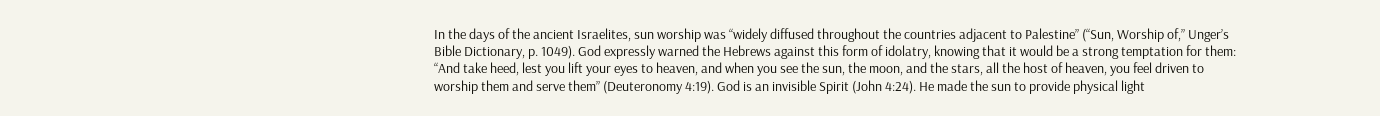In the days of the ancient Israelites, sun worship was “widely diffused throughout the countries adjacent to Palestine” (“Sun, Worship of,” Unger’s Bible Dictionary, p. 1049). God expressly warned the Hebrews against this form of idolatry, knowing that it would be a strong temptation for them: “And take heed, lest you lift your eyes to heaven, and when you see the sun, the moon, and the stars, all the host of heaven, you feel driven to worship them and serve them” (Deuteronomy 4:19). God is an invisible Spirit (John 4:24). He made the sun to provide physical light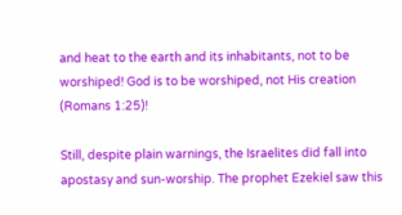and heat to the earth and its inhabitants, not to be worshiped! God is to be worshiped, not His creation (Romans 1:25)!

Still, despite plain warnings, the Israelites did fall into apostasy and sun-worship. The prophet Ezekiel saw this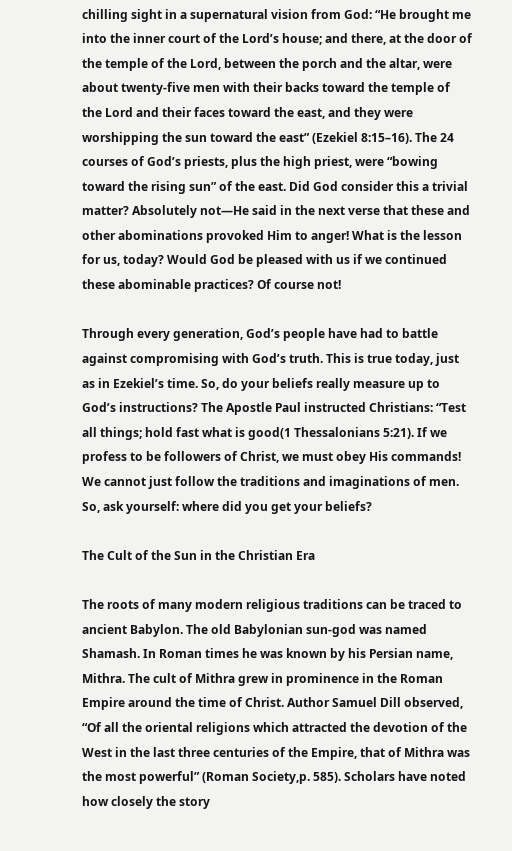chilling sight in a supernatural vision from God: “He brought me into the inner court of the Lord’s house; and there, at the door of the temple of the Lord, between the porch and the altar, were about twenty-five men with their backs toward the temple of the Lord and their faces toward the east, and they were worshipping the sun toward the east” (Ezekiel 8:15–16). The 24 courses of God’s priests, plus the high priest, were “bowing toward the rising sun” of the east. Did God consider this a trivial matter? Absolutely not—He said in the next verse that these and other abominations provoked Him to anger! What is the lesson for us, today? Would God be pleased with us if we continued these abominable practices? Of course not!

Through every generation, God’s people have had to battle against compromising with God’s truth. This is true today, just as in Ezekiel’s time. So, do your beliefs really measure up to God’s instructions? The Apostle Paul instructed Christians: “Test all things; hold fast what is good(1 Thessalonians 5:21). If we profess to be followers of Christ, we must obey His commands! We cannot just follow the traditions and imaginations of men. So, ask yourself: where did you get your beliefs?

The Cult of the Sun in the Christian Era

The roots of many modern religious traditions can be traced to ancient Babylon. The old Babylonian sun-god was named Shamash. In Roman times he was known by his Persian name, Mithra. The cult of Mithra grew in prominence in the Roman Empire around the time of Christ. Author Samuel Dill observed, “Of all the oriental religions which attracted the devotion of the West in the last three centuries of the Empire, that of Mithra was the most powerful” (Roman Society,p. 585). Scholars have noted how closely the story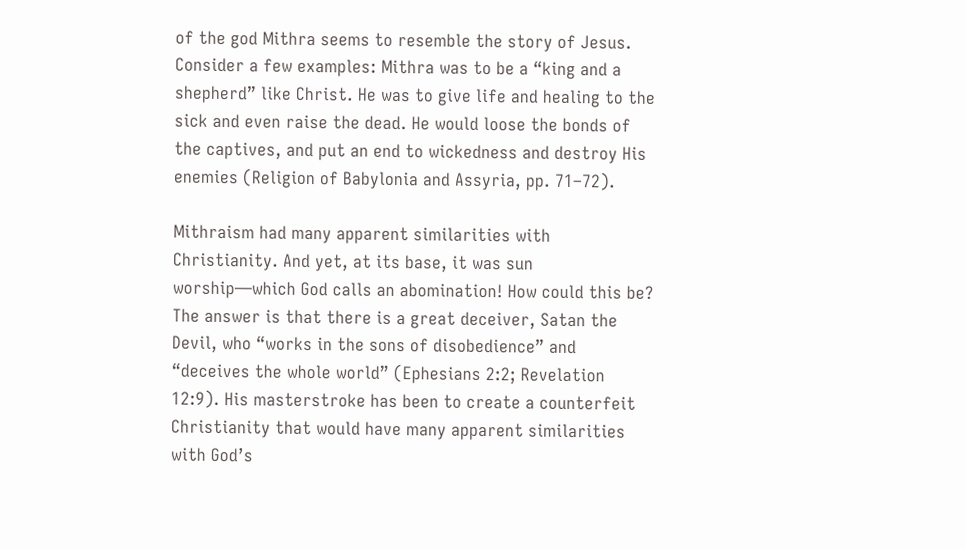of the god Mithra seems to resemble the story of Jesus. Consider a few examples: Mithra was to be a “king and a shepherd” like Christ. He was to give life and healing to the sick and even raise the dead. He would loose the bonds of the captives, and put an end to wickedness and destroy His enemies (Religion of Babylonia and Assyria, pp. 71–72).

Mithraism had many apparent similarities with Christianity. And yet, at its base, it was sun worship—which God calls an abomination! How could this be? The answer is that there is a great deceiver, Satan the Devil, who “works in the sons of disobedience” and “deceives the whole world” (Ephesians 2:2; Revelation 12:9). His masterstroke has been to create a counterfeit Christianity that would have many apparent similarities with God’s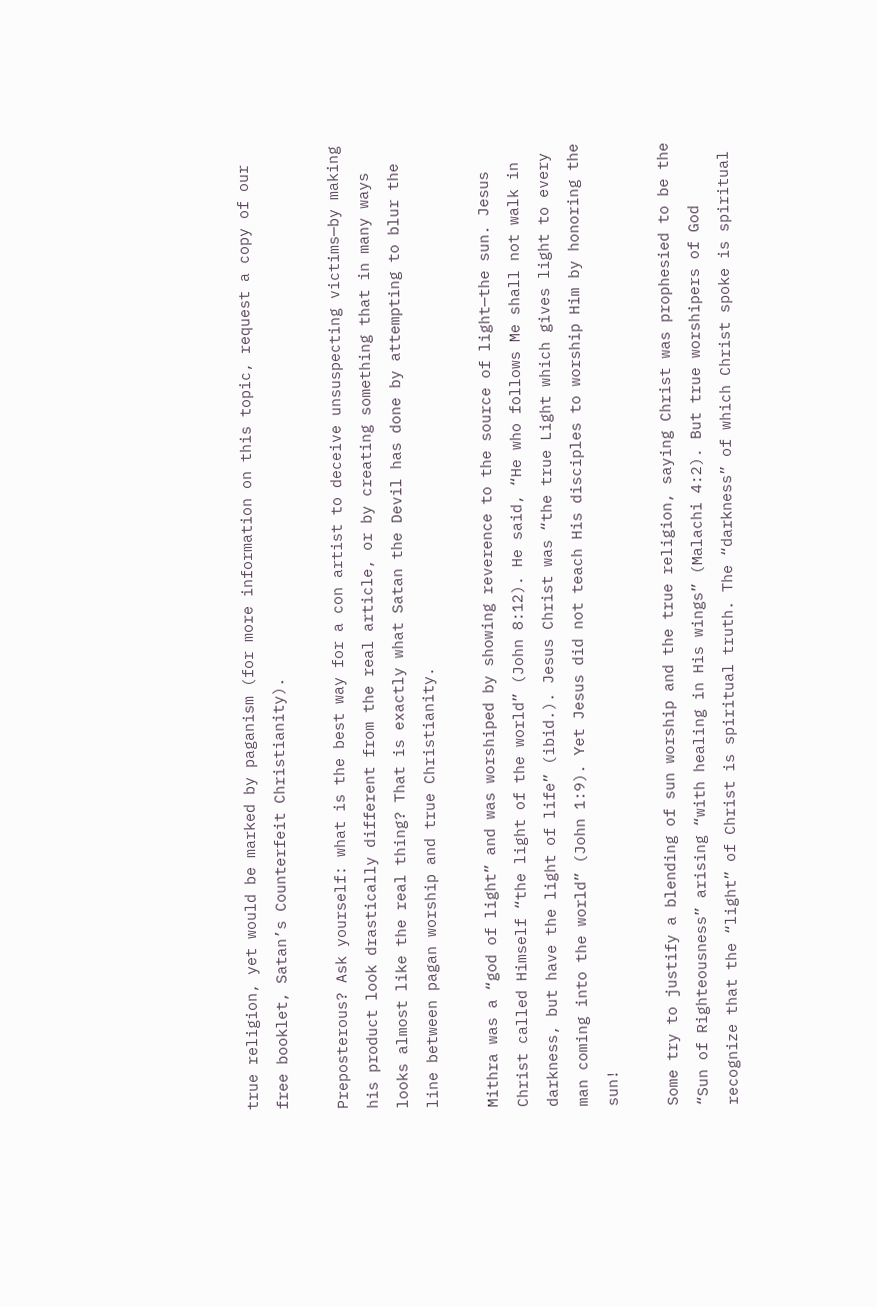true religion, yet would be marked by paganism (for more information on this topic, request a copy of our free booklet, Satan’s Counterfeit Christianity).

Preposterous? Ask yourself: what is the best way for a con artist to deceive unsuspecting victims—by making his product look drastically different from the real article, or by creating something that in many ways looks almost like the real thing? That is exactly what Satan the Devil has done by attempting to blur the line between pagan worship and true Christianity.

Mithra was a “god of light” and was worshiped by showing reverence to the source of light—the sun. Jesus Christ called Himself “the light of the world” (John 8:12). He said, “He who follows Me shall not walk in darkness, but have the light of life” (ibid.). Jesus Christ was “the true Light which gives light to every man coming into the world” (John 1:9). Yet Jesus did not teach His disciples to worship Him by honoring the sun!

Some try to justify a blending of sun worship and the true religion, saying Christ was prophesied to be the “Sun of Righteousness” arising “with healing in His wings” (Malachi 4:2). But true worshipers of God recognize that the “light” of Christ is spiritual truth. The “darkness” of which Christ spoke is spiritual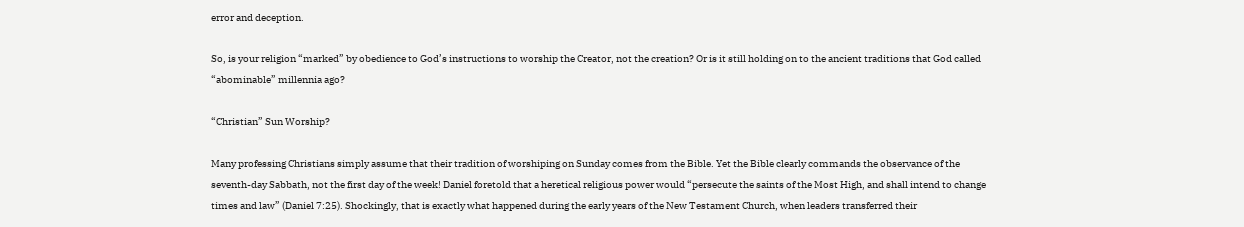error and deception.

So, is your religion “marked” by obedience to God’s instructions to worship the Creator, not the creation? Or is it still holding on to the ancient traditions that God called “abominable” millennia ago?

“Christian” Sun Worship?

Many professing Christians simply assume that their tradition of worshiping on Sunday comes from the Bible. Yet the Bible clearly commands the observance of the seventh-day Sabbath, not the first day of the week! Daniel foretold that a heretical religious power would “persecute the saints of the Most High, and shall intend to change times and law” (Daniel 7:25). Shockingly, that is exactly what happened during the early years of the New Testament Church, when leaders transferred their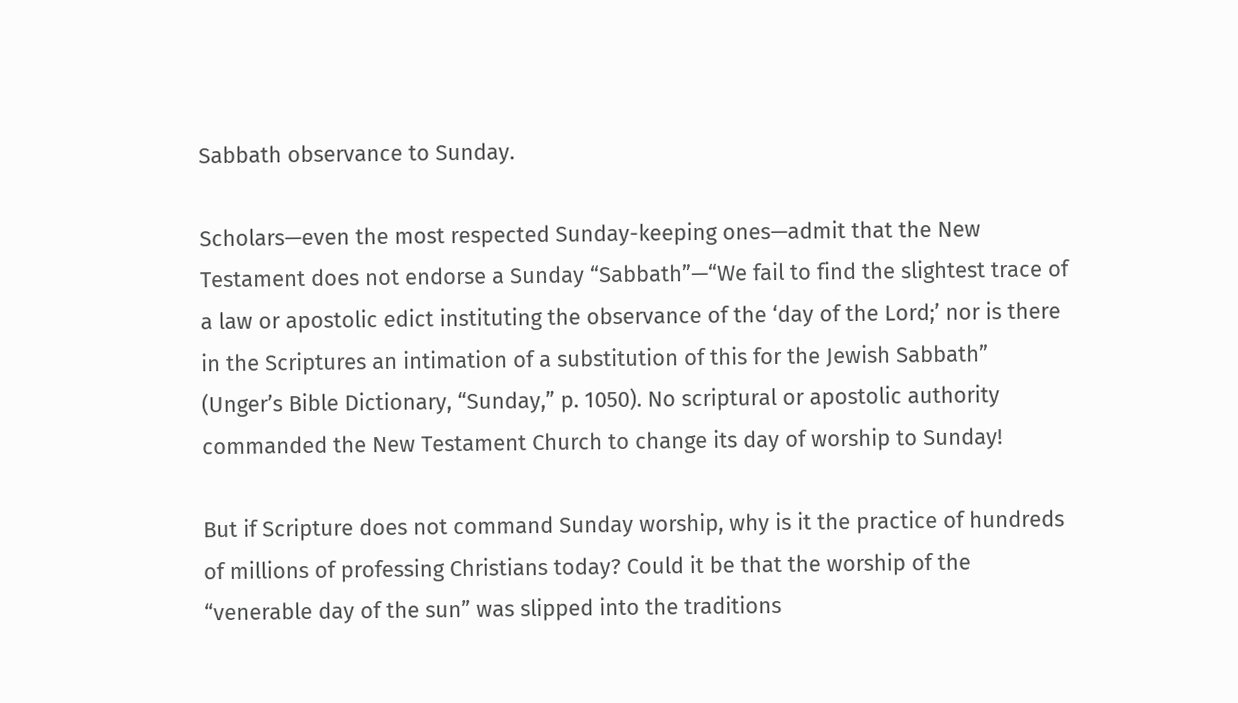Sabbath observance to Sunday.

Scholars—even the most respected Sunday-keeping ones—admit that the New Testament does not endorse a Sunday “Sabbath”—“We fail to find the slightest trace of a law or apostolic edict instituting the observance of the ‘day of the Lord;’ nor is there in the Scriptures an intimation of a substitution of this for the Jewish Sabbath” (Unger’s Bible Dictionary, “Sunday,” p. 1050). No scriptural or apostolic authority commanded the New Testament Church to change its day of worship to Sunday!

But if Scripture does not command Sunday worship, why is it the practice of hundreds of millions of professing Christians today? Could it be that the worship of the “venerable day of the sun” was slipped into the traditions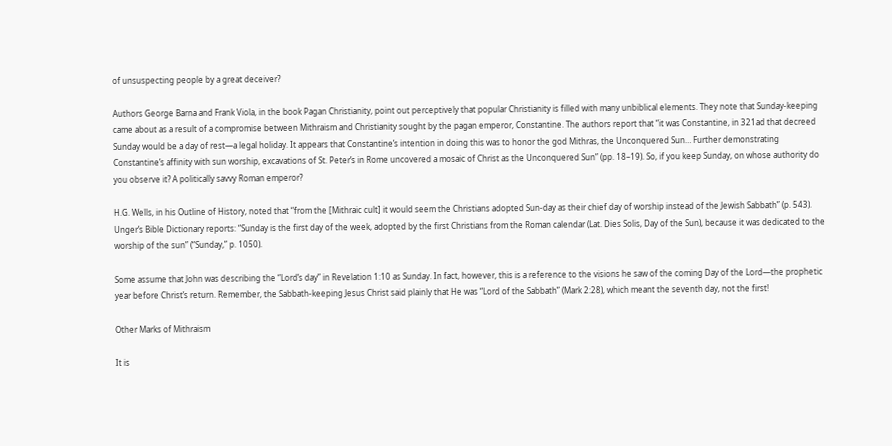of unsuspecting people by a great deceiver?

Authors George Barna and Frank Viola, in the book Pagan Christianity, point out perceptively that popular Christianity is filled with many unbiblical elements. They note that Sunday-keeping came about as a result of a compromise between Mithraism and Christianity sought by the pagan emperor, Constantine. The authors report that “it was Constantine, in 321ad that decreed Sunday would be a day of rest—a legal holiday. It appears that Constantine’s intention in doing this was to honor the god Mithras, the Unconquered Sun… Further demonstrating Constantine’s affinity with sun worship, excavations of St. Peter’s in Rome uncovered a mosaic of Christ as the Unconquered Sun” (pp. 18–19). So, if you keep Sunday, on whose authority do you observe it? A politically savvy Roman emperor?

H.G. Wells, in his Outline of History, noted that “from the [Mithraic cult] it would seem the Christians adopted Sun-day as their chief day of worship instead of the Jewish Sabbath” (p. 543). Unger’s Bible Dictionary reports: “Sunday is the first day of the week, adopted by the first Christians from the Roman calendar (Lat. Dies Solis, Day of the Sun), because it was dedicated to the worship of the sun” (“Sunday,” p. 1050).

Some assume that John was describing the “Lord’s day” in Revelation 1:10 as Sunday. In fact, however, this is a reference to the visions he saw of the coming Day of the Lord—the prophetic year before Christ’s return. Remember, the Sabbath-keeping Jesus Christ said plainly that He was “Lord of the Sabbath” (Mark 2:28), which meant the seventh day, not the first!

Other Marks of Mithraism

It is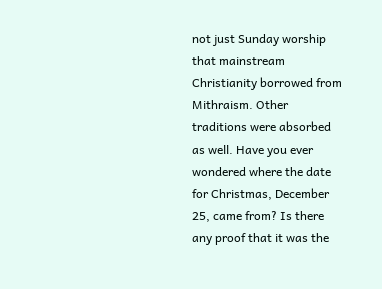not just Sunday worship that mainstream Christianity borrowed from Mithraism. Other traditions were absorbed as well. Have you ever wondered where the date for Christmas, December 25, came from? Is there any proof that it was the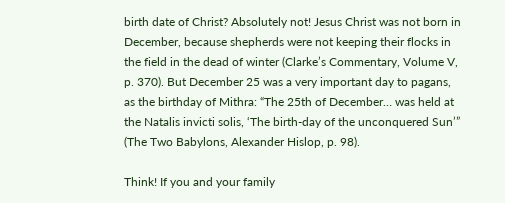birth date of Christ? Absolutely not! Jesus Christ was not born in December, because shepherds were not keeping their flocks in the field in the dead of winter (Clarke’s Commentary, Volume V, p. 370). But December 25 was a very important day to pagans, as the birthday of Mithra: “The 25th of December… was held at the Natalis invicti solis, ‘The birth-day of the unconquered Sun’” (The Two Babylons, Alexander Hislop, p. 98).

Think! If you and your family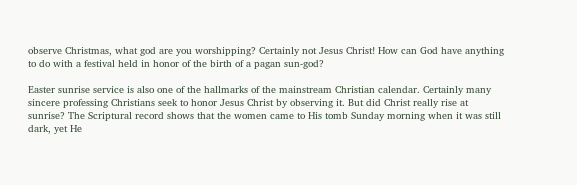observe Christmas, what god are you worshipping? Certainly not Jesus Christ! How can God have anything to do with a festival held in honor of the birth of a pagan sun-god?

Easter sunrise service is also one of the hallmarks of the mainstream Christian calendar. Certainly many sincere professing Christians seek to honor Jesus Christ by observing it. But did Christ really rise at sunrise? The Scriptural record shows that the women came to His tomb Sunday morning when it was still dark, yet He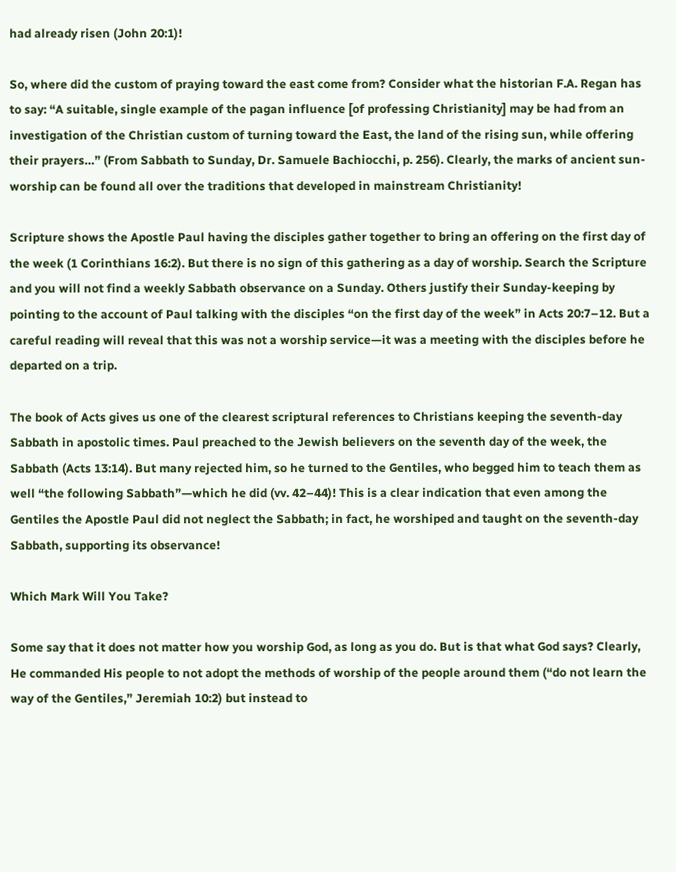had already risen (John 20:1)!

So, where did the custom of praying toward the east come from? Consider what the historian F.A. Regan has to say: “A suitable, single example of the pagan influence [of professing Christianity] may be had from an investigation of the Christian custom of turning toward the East, the land of the rising sun, while offering their prayers…” (From Sabbath to Sunday, Dr. Samuele Bachiocchi, p. 256). Clearly, the marks of ancient sun-worship can be found all over the traditions that developed in mainstream Christianity!

Scripture shows the Apostle Paul having the disciples gather together to bring an offering on the first day of the week (1 Corinthians 16:2). But there is no sign of this gathering as a day of worship. Search the Scripture and you will not find a weekly Sabbath observance on a Sunday. Others justify their Sunday-keeping by pointing to the account of Paul talking with the disciples “on the first day of the week” in Acts 20:7–12. But a careful reading will reveal that this was not a worship service—it was a meeting with the disciples before he departed on a trip.

The book of Acts gives us one of the clearest scriptural references to Christians keeping the seventh-day Sabbath in apostolic times. Paul preached to the Jewish believers on the seventh day of the week, the Sabbath (Acts 13:14). But many rejected him, so he turned to the Gentiles, who begged him to teach them as well “the following Sabbath”—which he did (vv. 42–44)! This is a clear indication that even among the Gentiles the Apostle Paul did not neglect the Sabbath; in fact, he worshiped and taught on the seventh-day Sabbath, supporting its observance!

Which Mark Will You Take?

Some say that it does not matter how you worship God, as long as you do. But is that what God says? Clearly, He commanded His people to not adopt the methods of worship of the people around them (“do not learn the way of the Gentiles,” Jeremiah 10:2) but instead to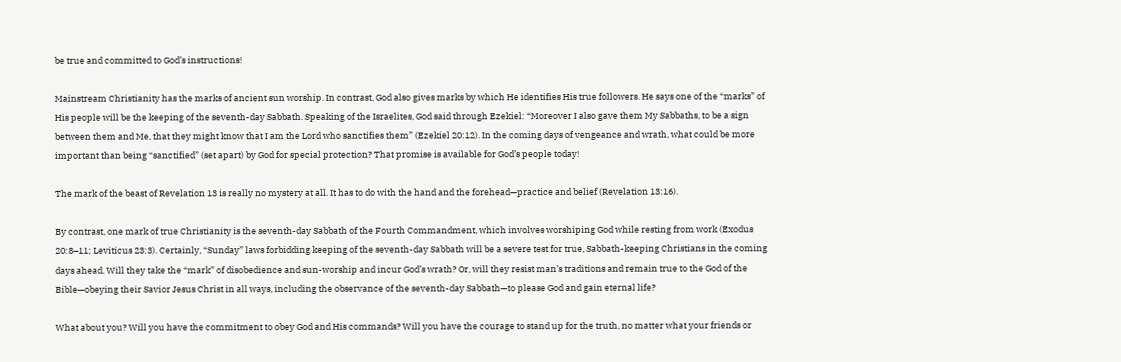be true and committed to God’s instructions!

Mainstream Christianity has the marks of ancient sun worship. In contrast, God also gives marks by which He identifies His true followers. He says one of the “marks” of His people will be the keeping of the seventh-day Sabbath. Speaking of the Israelites, God said through Ezekiel: “Moreover I also gave them My Sabbaths, to be a sign between them and Me, that they might know that I am the Lord who sanctifies them” (Ezekiel 20:12). In the coming days of vengeance and wrath, what could be more important than being “sanctified” (set apart) by God for special protection? That promise is available for God’s people today!

The mark of the beast of Revelation 13 is really no mystery at all. It has to do with the hand and the forehead—practice and belief (Revelation 13:16).

By contrast, one mark of true Christianity is the seventh-day Sabbath of the Fourth Commandment, which involves worshiping God while resting from work (Exodus 20:8–11; Leviticus 23:3). Certainly, “Sunday” laws forbidding keeping of the seventh-day Sabbath will be a severe test for true, Sabbath-keeping Christians in the coming days ahead. Will they take the “mark” of disobedience and sun-worship and incur God’s wrath? Or, will they resist man’s traditions and remain true to the God of the Bible—obeying their Savior Jesus Christ in all ways, including the observance of the seventh-day Sabbath—to please God and gain eternal life?

What about you? Will you have the commitment to obey God and His commands? Will you have the courage to stand up for the truth, no matter what your friends or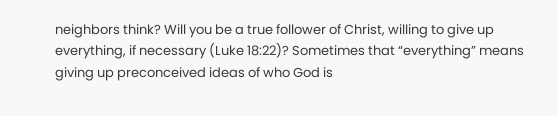neighbors think? Will you be a true follower of Christ, willing to give up everything, if necessary (Luke 18:22)? Sometimes that “everything” means giving up preconceived ideas of who God is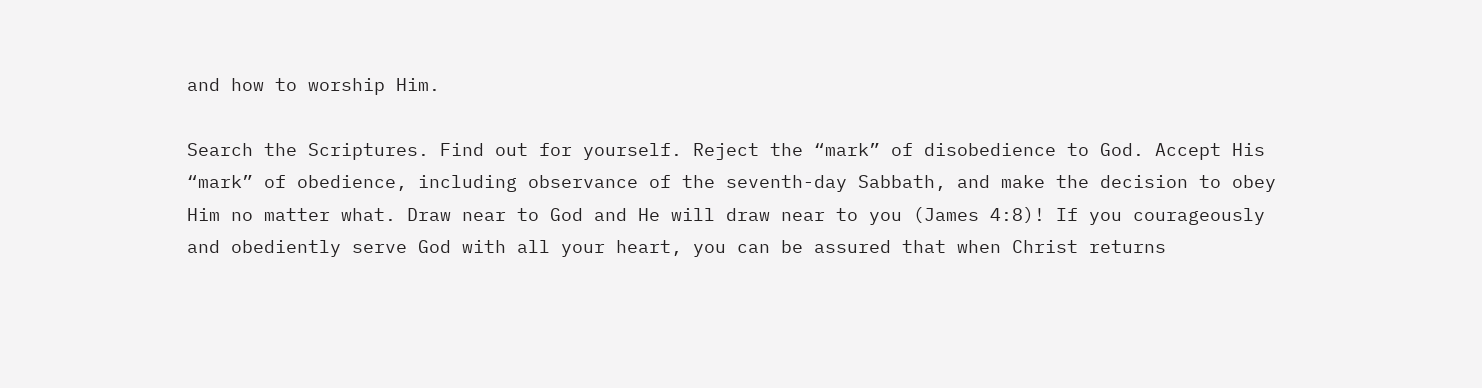and how to worship Him.

Search the Scriptures. Find out for yourself. Reject the “mark” of disobedience to God. Accept His “mark” of obedience, including observance of the seventh-day Sabbath, and make the decision to obey Him no matter what. Draw near to God and He will draw near to you (James 4:8)! If you courageously and obediently serve God with all your heart, you can be assured that when Christ returns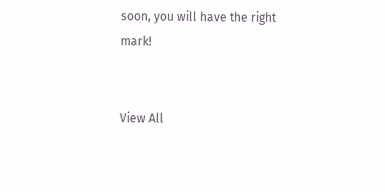soon, you will have the right mark!


View All